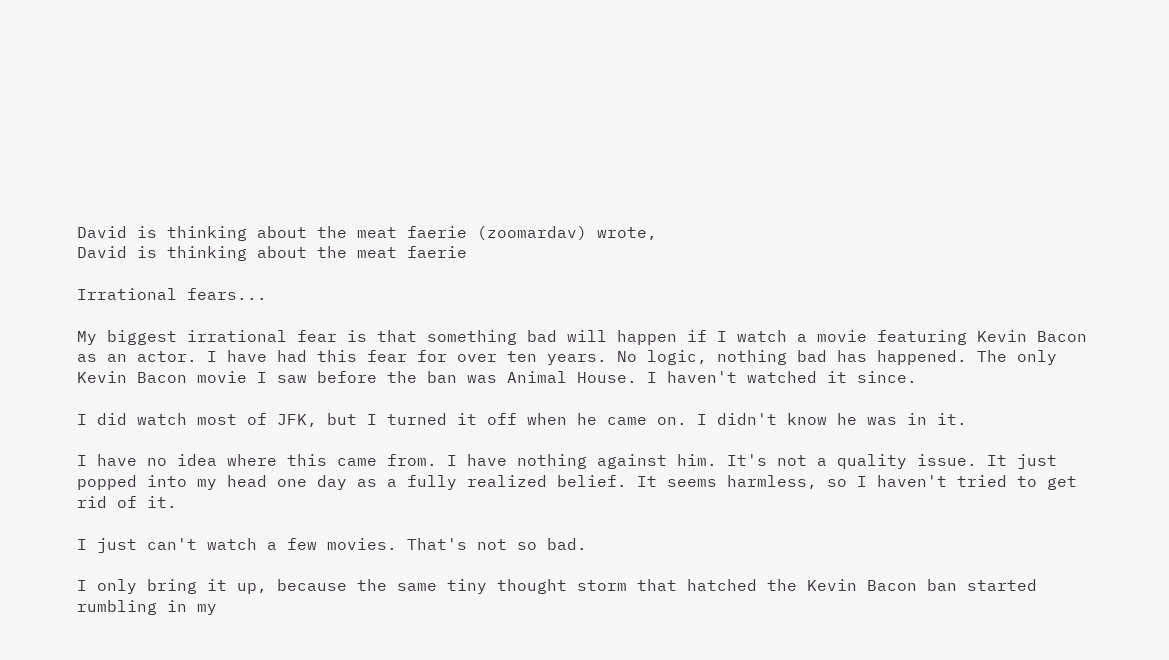David is thinking about the meat faerie (zoomardav) wrote,
David is thinking about the meat faerie

Irrational fears...

My biggest irrational fear is that something bad will happen if I watch a movie featuring Kevin Bacon as an actor. I have had this fear for over ten years. No logic, nothing bad has happened. The only Kevin Bacon movie I saw before the ban was Animal House. I haven't watched it since.

I did watch most of JFK, but I turned it off when he came on. I didn't know he was in it.

I have no idea where this came from. I have nothing against him. It's not a quality issue. It just popped into my head one day as a fully realized belief. It seems harmless, so I haven't tried to get rid of it.

I just can't watch a few movies. That's not so bad.

I only bring it up, because the same tiny thought storm that hatched the Kevin Bacon ban started rumbling in my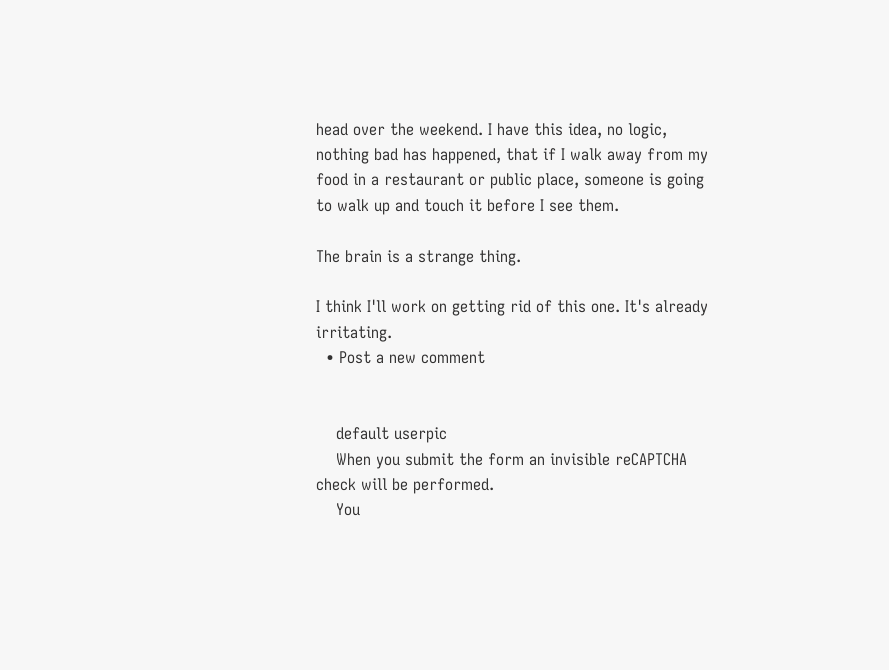head over the weekend. I have this idea, no logic, nothing bad has happened, that if I walk away from my food in a restaurant or public place, someone is going to walk up and touch it before I see them.

The brain is a strange thing.

I think I'll work on getting rid of this one. It's already irritating.
  • Post a new comment


    default userpic
    When you submit the form an invisible reCAPTCHA check will be performed.
    You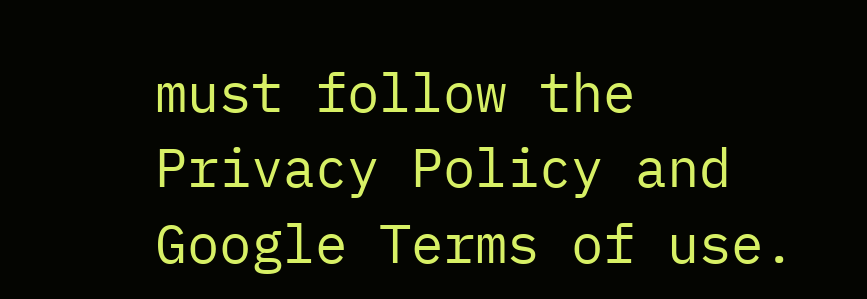must follow the Privacy Policy and Google Terms of use.